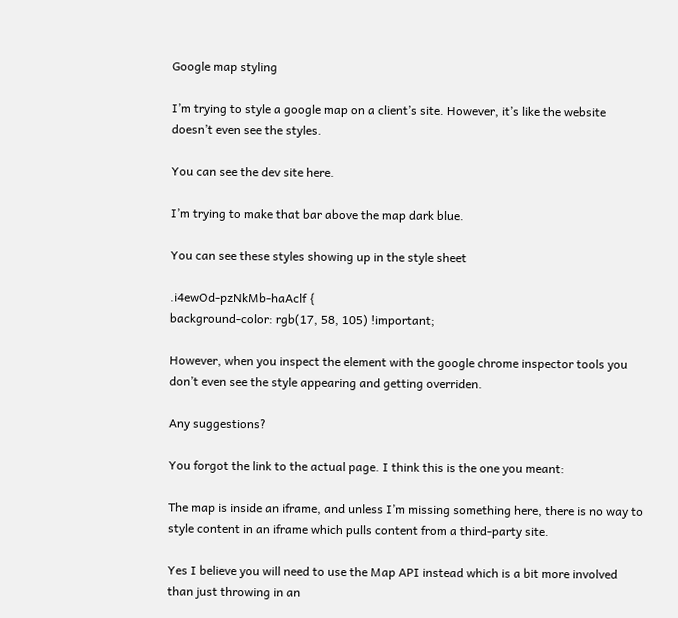Google map styling

I’m trying to style a google map on a client’s site. However, it’s like the website doesn’t even see the styles.

You can see the dev site here.

I’m trying to make that bar above the map dark blue.

You can see these styles showing up in the style sheet

.i4ewOd-pzNkMb-haAclf {
background-color: rgb(17, 58, 105) !important;

However, when you inspect the element with the google chrome inspector tools you don’t even see the style appearing and getting overriden.

Any suggestions?

You forgot the link to the actual page. I think this is the one you meant:

The map is inside an iframe, and unless I’m missing something here, there is no way to style content in an iframe which pulls content from a third-party site.

Yes I believe you will need to use the Map API instead which is a bit more involved than just throwing in an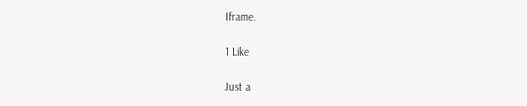Iframe.

1 Like

Just a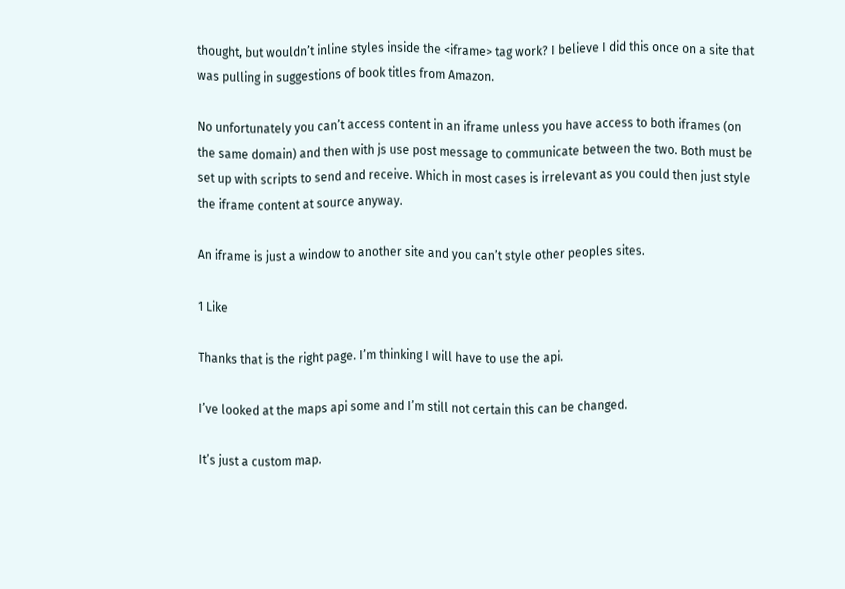thought, but wouldn’t inline styles inside the <iframe> tag work? I believe I did this once on a site that was pulling in suggestions of book titles from Amazon.

No unfortunately you can’t access content in an iframe unless you have access to both iframes (on the same domain) and then with js use post message to communicate between the two. Both must be set up with scripts to send and receive. Which in most cases is irrelevant as you could then just style the iframe content at source anyway.

An iframe is just a window to another site and you can’t style other peoples sites.

1 Like

Thanks that is the right page. I’m thinking I will have to use the api.

I’ve looked at the maps api some and I’m still not certain this can be changed.

It’s just a custom map.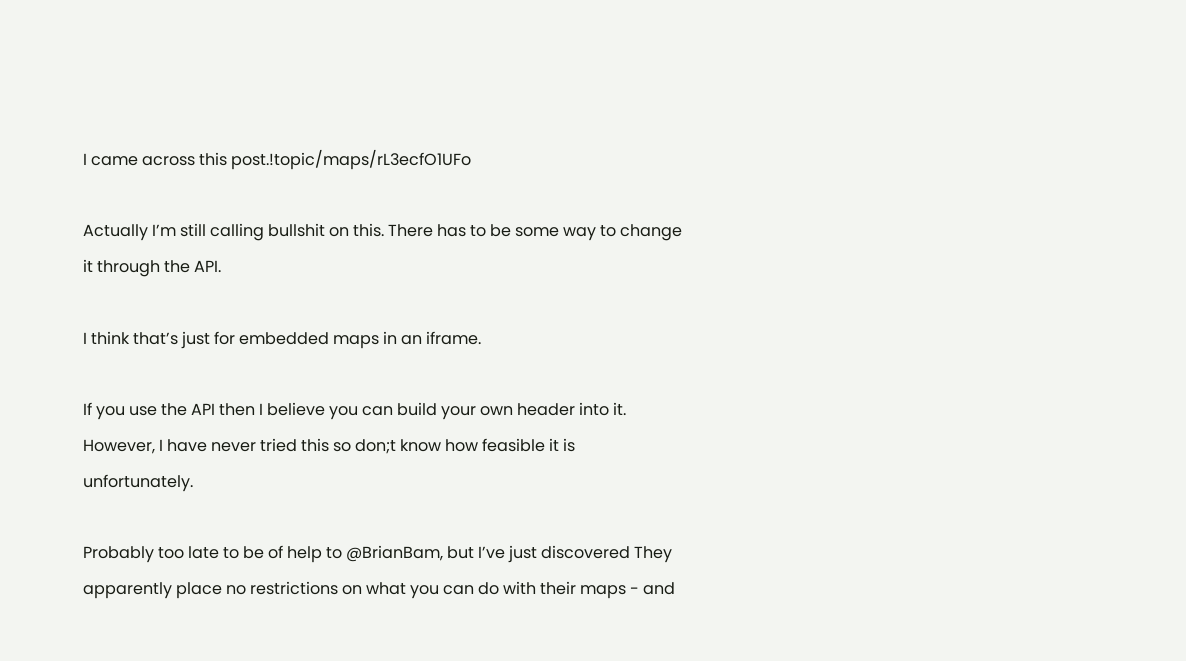I came across this post.!topic/maps/rL3ecfO1UFo

Actually I’m still calling bullshit on this. There has to be some way to change it through the API.

I think that’s just for embedded maps in an iframe.

If you use the API then I believe you can build your own header into it. However, I have never tried this so don;t know how feasible it is unfortunately.

Probably too late to be of help to @BrianBam, but I’ve just discovered They apparently place no restrictions on what you can do with their maps - and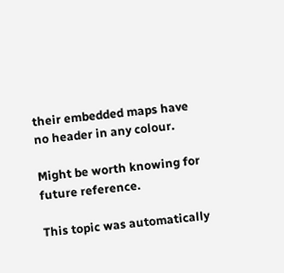their embedded maps have no header in any colour.

Might be worth knowing for future reference.

This topic was automatically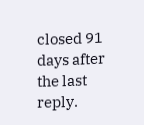closed 91 days after the last reply.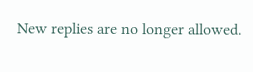New replies are no longer allowed.